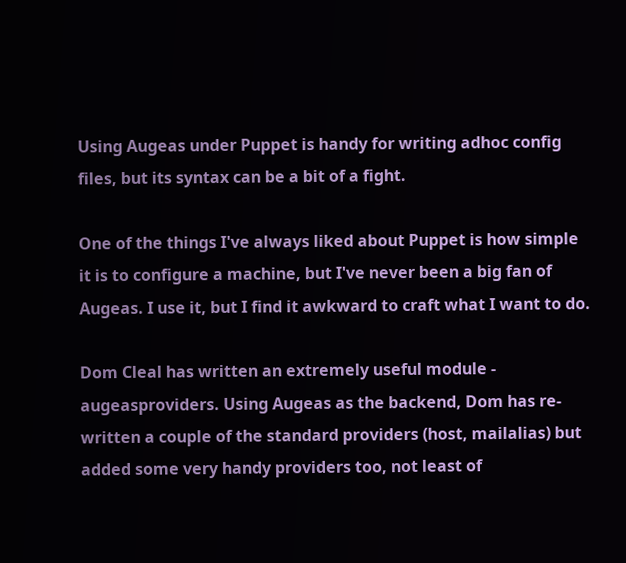Using Augeas under Puppet is handy for writing adhoc config files, but its syntax can be a bit of a fight.

One of the things I've always liked about Puppet is how simple it is to configure a machine, but I've never been a big fan of Augeas. I use it, but I find it awkward to craft what I want to do.

Dom Cleal has written an extremely useful module - augeasproviders. Using Augeas as the backend, Dom has re-written a couple of the standard providers (host, mailalias) but added some very handy providers too, not least of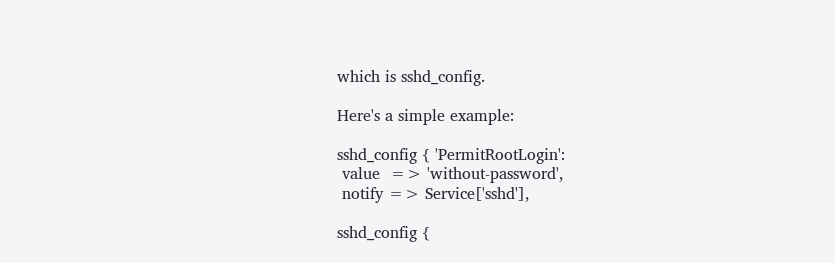which is sshd_config.

Here's a simple example:

sshd_config { 'PermitRootLogin':
 value  => 'without-password',
 notify => Service['sshd'],

sshd_config {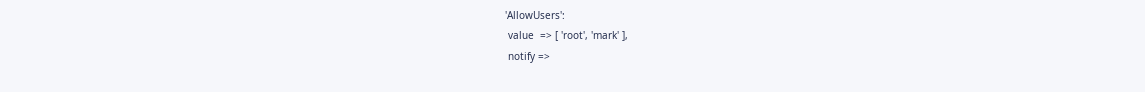'AllowUsers':
 value  => [ 'root', 'mark' ],
 notify =>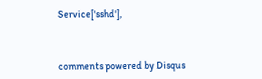Service['sshd'],



comments powered by Disqus